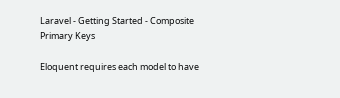Laravel - Getting Started - Composite Primary Keys

Eloquent requires each model to have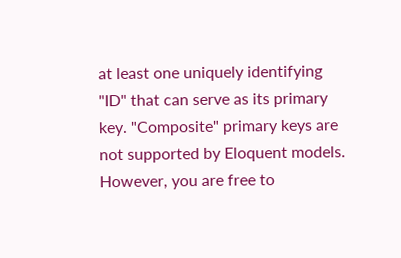at least one uniquely identifying "ID" that can serve as its primary key. "Composite" primary keys are not supported by Eloquent models. However, you are free to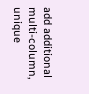add additional multi-column, unique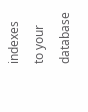indexes to your database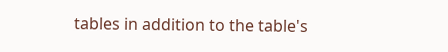tables in addition to the table's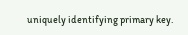uniquely identifying primary key.